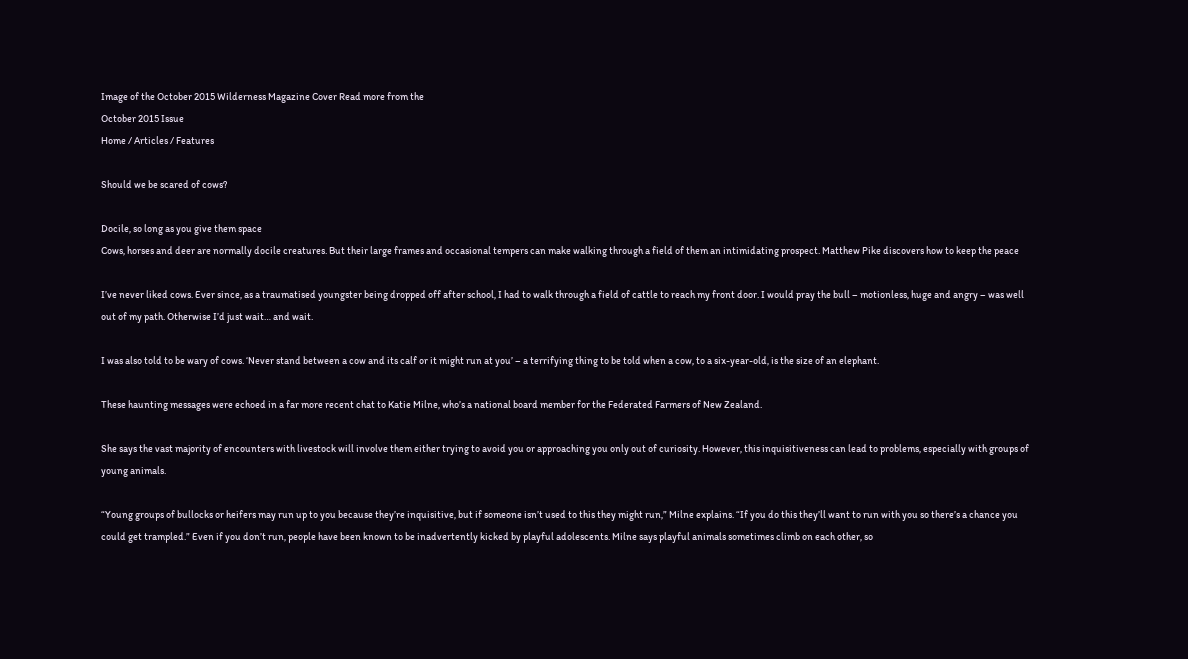Image of the October 2015 Wilderness Magazine Cover Read more from the
October 2015 Issue
Home / Articles / Features

Should we be scared of cows?

Docile, so long as you give them space
Cows, horses and deer are normally docile creatures. But their large frames and occasional tempers can make walking through a field of them an intimidating prospect. Matthew Pike discovers how to keep the peace

I’ve never liked cows. Ever since, as a traumatised youngster being dropped off after school, I had to walk through a field of cattle to reach my front door. I would pray the bull – motionless, huge and angry – was well out of my path. Otherwise I’d just wait… and wait.

I was also told to be wary of cows. ‘Never stand between a cow and its calf or it might run at you’ – a terrifying thing to be told when a cow, to a six-year-old, is the size of an elephant.

These haunting messages were echoed in a far more recent chat to Katie Milne, who’s a national board member for the Federated Farmers of New Zealand.

She says the vast majority of encounters with livestock will involve them either trying to avoid you or approaching you only out of curiosity. However, this inquisitiveness can lead to problems, especially with groups of young animals.

“Young groups of bullocks or heifers may run up to you because they’re inquisitive, but if someone isn’t used to this they might run,” Milne explains. “If you do this they’ll want to run with you so there’s a chance you could get trampled.” Even if you don’t run, people have been known to be inadvertently kicked by playful adolescents. Milne says playful animals sometimes climb on each other, so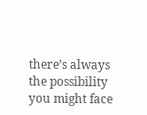there’s always the possibility you might face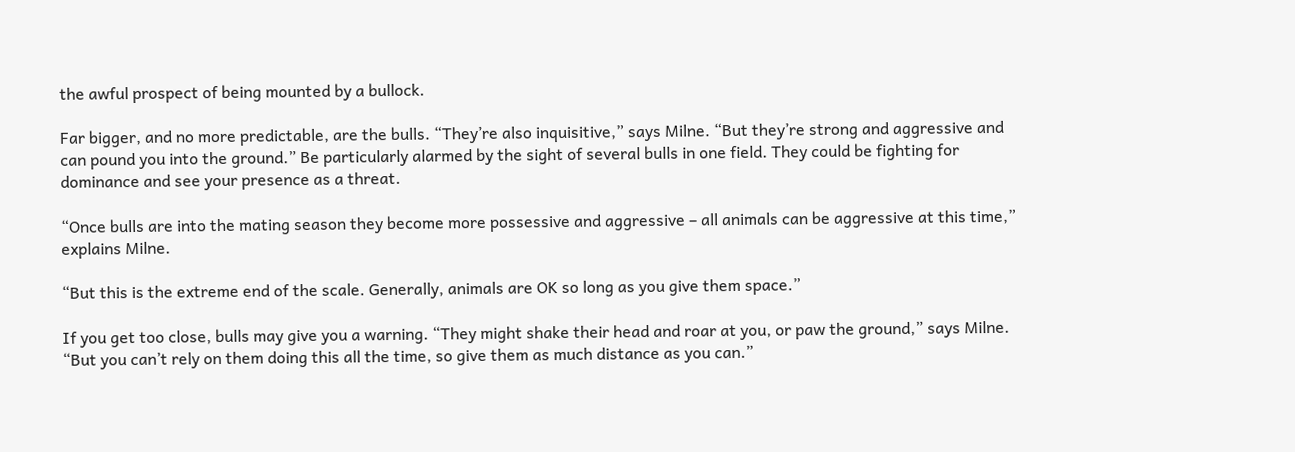the awful prospect of being mounted by a bullock.

Far bigger, and no more predictable, are the bulls. “They’re also inquisitive,” says Milne. “But they’re strong and aggressive and can pound you into the ground.” Be particularly alarmed by the sight of several bulls in one field. They could be fighting for dominance and see your presence as a threat.

“Once bulls are into the mating season they become more possessive and aggressive – all animals can be aggressive at this time,” explains Milne.

“But this is the extreme end of the scale. Generally, animals are OK so long as you give them space.”

If you get too close, bulls may give you a warning. “They might shake their head and roar at you, or paw the ground,” says Milne. “But you can’t rely on them doing this all the time, so give them as much distance as you can.”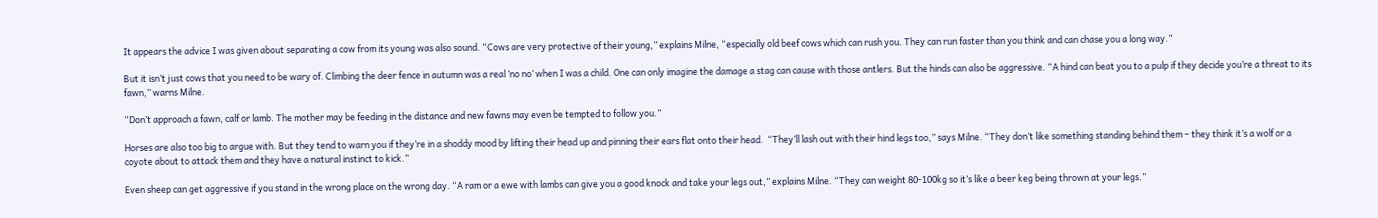It appears the advice I was given about separating a cow from its young was also sound. “Cows are very protective of their young,” explains Milne, “especially old beef cows which can rush you. They can run faster than you think and can chase you a long way.”

But it isn’t just cows that you need to be wary of. Climbing the deer fence in autumn was a real ‘no no’ when I was a child. One can only imagine the damage a stag can cause with those antlers. But the hinds can also be aggressive. “A hind can beat you to a pulp if they decide you’re a threat to its fawn,” warns Milne.

“Don’t approach a fawn, calf or lamb. The mother may be feeding in the distance and new fawns may even be tempted to follow you.”

Horses are also too big to argue with. But they tend to warn you if they’re in a shoddy mood by lifting their head up and pinning their ears flat onto their head.  “They’ll lash out with their hind legs too,” says Milne. “They don’t like something standing behind them – they think it’s a wolf or a coyote about to attack them and they have a natural instinct to kick.”

Even sheep can get aggressive if you stand in the wrong place on the wrong day. “A ram or a ewe with lambs can give you a good knock and take your legs out,” explains Milne. “They can weight 80-100kg so it’s like a beer keg being thrown at your legs.”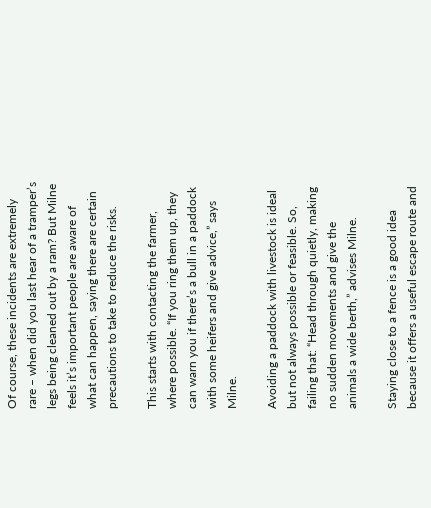Of course, these incidents are extremely rare – when did you last hear of a tramper’s legs being cleaned out by a ram? But Milne feels it’s important people are aware of what can happen, saying there are certain precautions to take to reduce the risks.

This starts with contacting the farmer, where possible. “If you ring them up, they can warn you if there’s a bull in a paddock with some heifers and give advice,” says Milne.

Avoiding a paddock with livestock is ideal but not always possible or feasible. So, failing that: “Head through quietly, making no sudden movements and give the animals a wide berth,” advises Milne.

Staying close to a fence is a good idea because it offers a useful escape route and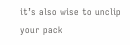it’s also wise to unclip your pack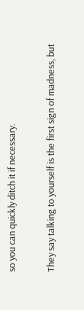so you can quickly ditch it if necessary.

They say talking to yourself is the first sign of madness, but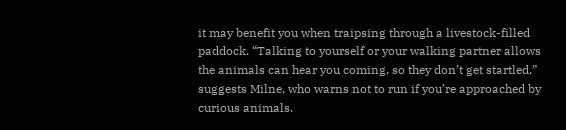it may benefit you when traipsing through a livestock-filled paddock. “Talking to yourself or your walking partner allows the animals can hear you coming, so they don’t get startled,” suggests Milne, who warns not to run if you’re approached by curious animals.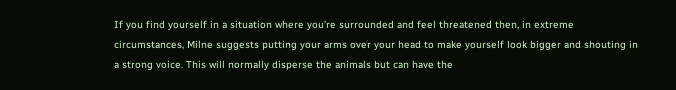If you find yourself in a situation where you’re surrounded and feel threatened then, in extreme circumstances, Milne suggests putting your arms over your head to make yourself look bigger and shouting in a strong voice. This will normally disperse the animals but can have the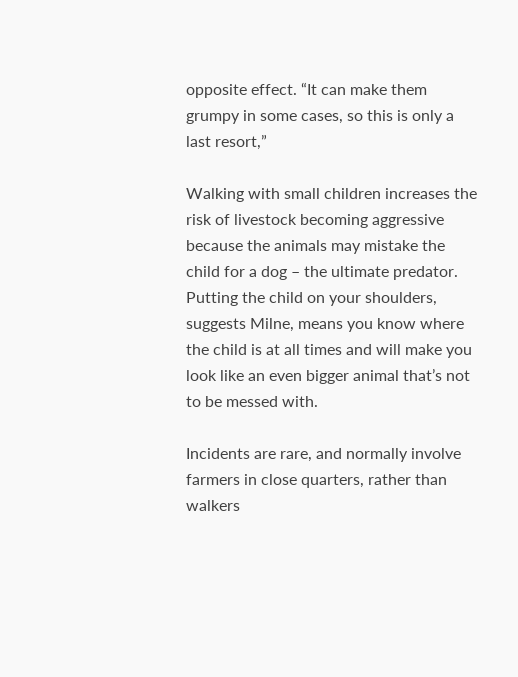opposite effect. “It can make them grumpy in some cases, so this is only a last resort,”

Walking with small children increases the risk of livestock becoming aggressive because the animals may mistake the child for a dog – the ultimate predator. Putting the child on your shoulders, suggests Milne, means you know where the child is at all times and will make you look like an even bigger animal that’s not to be messed with.

Incidents are rare, and normally involve farmers in close quarters, rather than walkers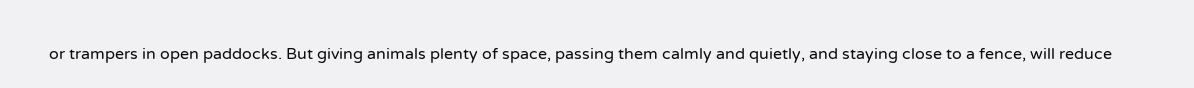or trampers in open paddocks. But giving animals plenty of space, passing them calmly and quietly, and staying close to a fence, will reduce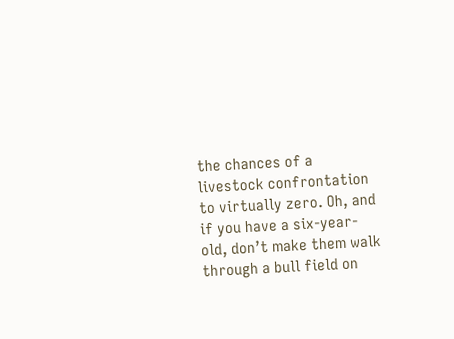the chances of a livestock confrontation to virtually zero. Oh, and if you have a six-year-old, don’t make them walk through a bull field on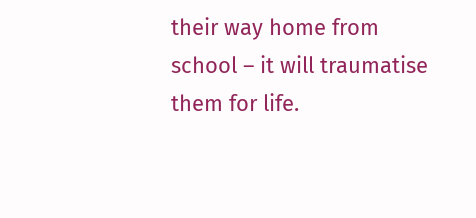their way home from school – it will traumatise them for life.